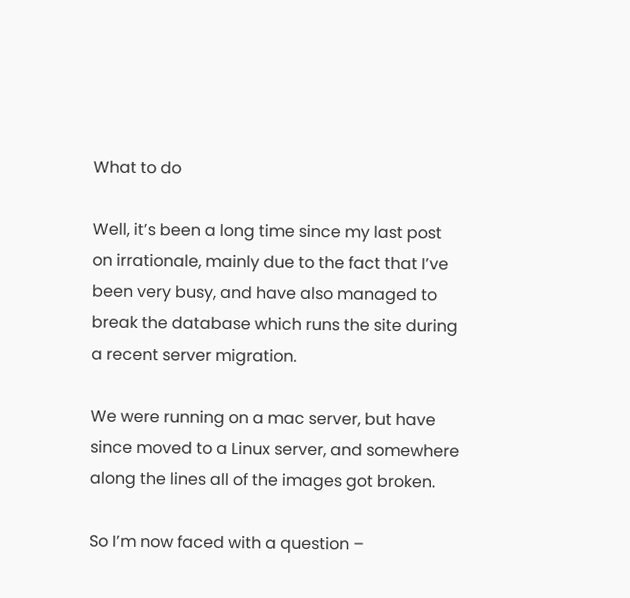What to do

Well, it’s been a long time since my last post on irrationale, mainly due to the fact that I’ve been very busy, and have also managed to break the database which runs the site during a recent server migration.

We were running on a mac server, but have since moved to a Linux server, and somewhere along the lines all of the images got broken.

So I’m now faced with a question –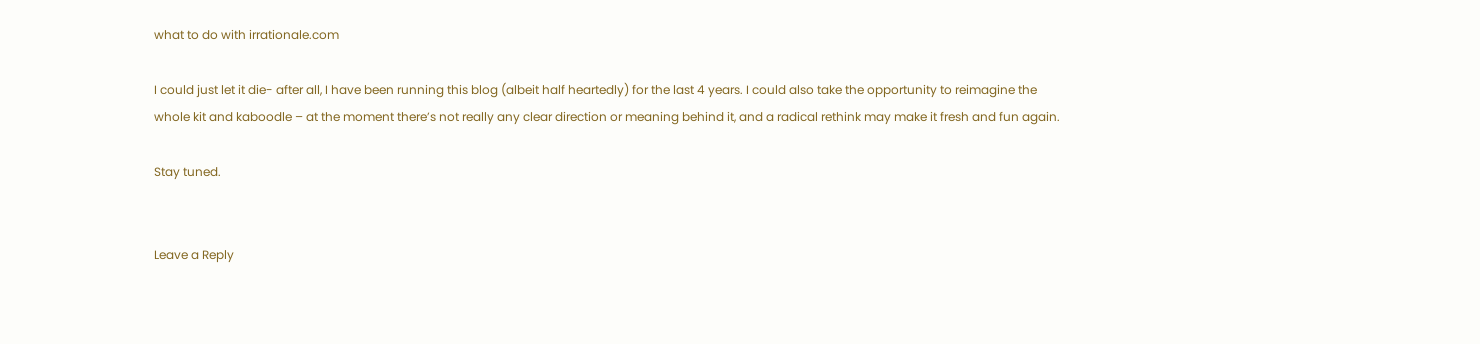what to do with irrationale.com

I could just let it die- after all, I have been running this blog (albeit half heartedly) for the last 4 years. I could also take the opportunity to reimagine the whole kit and kaboodle – at the moment there’s not really any clear direction or meaning behind it, and a radical rethink may make it fresh and fun again.

Stay tuned.


Leave a Reply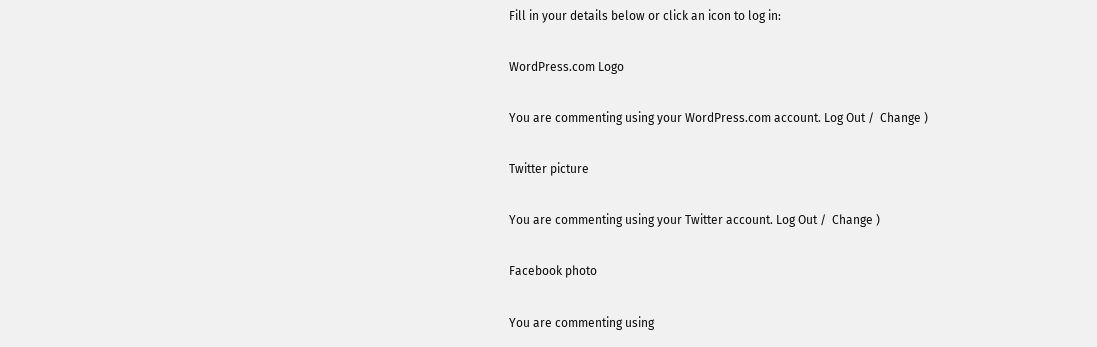Fill in your details below or click an icon to log in:

WordPress.com Logo

You are commenting using your WordPress.com account. Log Out /  Change )

Twitter picture

You are commenting using your Twitter account. Log Out /  Change )

Facebook photo

You are commenting using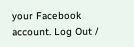your Facebook account. Log Out /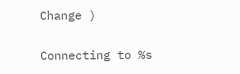Change )

Connecting to %s